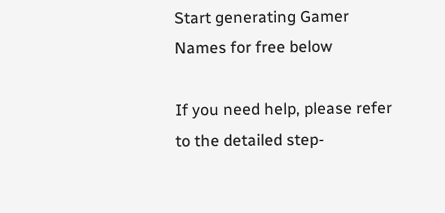Start generating Gamer Names for free below

If you need help, please refer to the detailed step-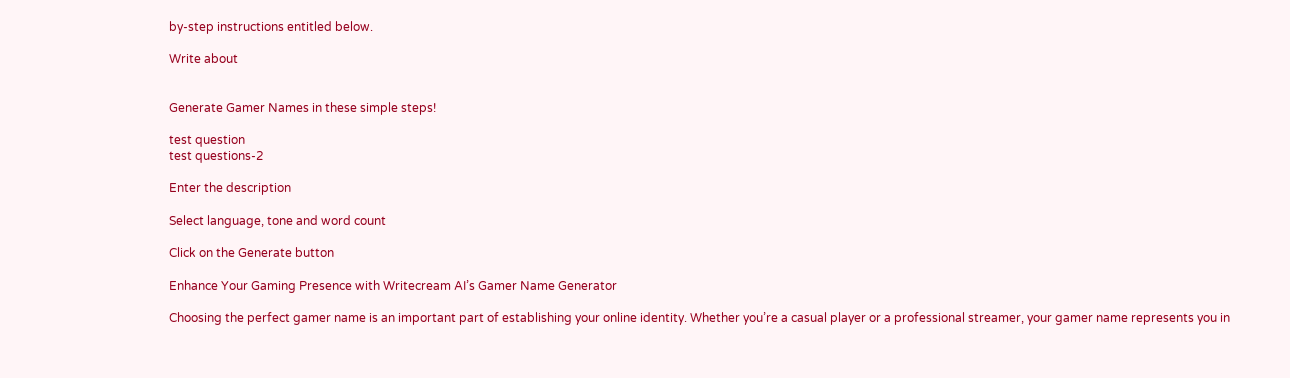by-step instructions entitled below.

Write about


Generate Gamer Names in these simple steps!

test question
test questions-2

Enter the description

Select language, tone and word count

Click on the Generate button

Enhance Your Gaming Presence with Writecream AI’s Gamer Name Generator

Choosing the perfect gamer name is an important part of establishing your online identity. Whether you’re a casual player or a professional streamer, your gamer name represents you in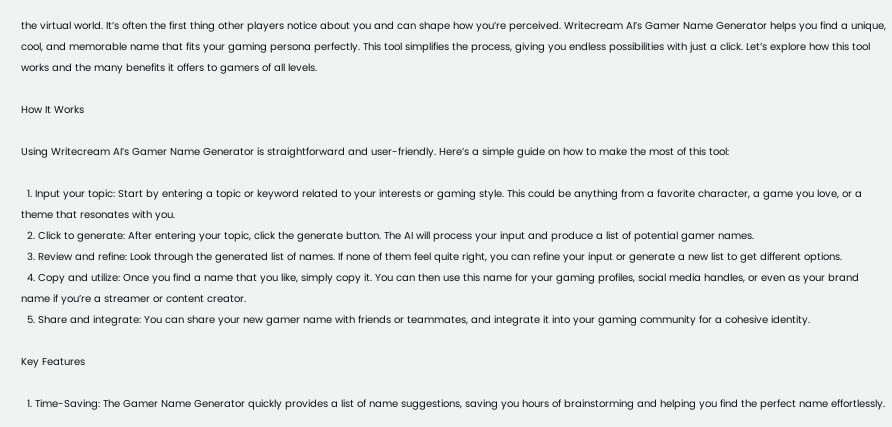the virtual world. It’s often the first thing other players notice about you and can shape how you’re perceived. Writecream AI’s Gamer Name Generator helps you find a unique, cool, and memorable name that fits your gaming persona perfectly. This tool simplifies the process, giving you endless possibilities with just a click. Let’s explore how this tool works and the many benefits it offers to gamers of all levels.

How It Works

Using Writecream AI’s Gamer Name Generator is straightforward and user-friendly. Here’s a simple guide on how to make the most of this tool:

  1. Input your topic: Start by entering a topic or keyword related to your interests or gaming style. This could be anything from a favorite character, a game you love, or a theme that resonates with you.
  2. Click to generate: After entering your topic, click the generate button. The AI will process your input and produce a list of potential gamer names.
  3. Review and refine: Look through the generated list of names. If none of them feel quite right, you can refine your input or generate a new list to get different options.
  4. Copy and utilize: Once you find a name that you like, simply copy it. You can then use this name for your gaming profiles, social media handles, or even as your brand name if you’re a streamer or content creator.
  5. Share and integrate: You can share your new gamer name with friends or teammates, and integrate it into your gaming community for a cohesive identity.

Key Features

  1. Time-Saving: The Gamer Name Generator quickly provides a list of name suggestions, saving you hours of brainstorming and helping you find the perfect name effortlessly.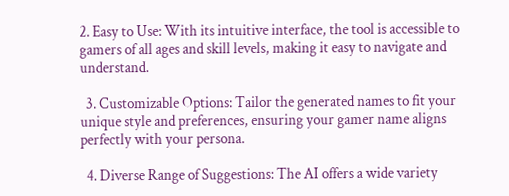2. Easy to Use: With its intuitive interface, the tool is accessible to gamers of all ages and skill levels, making it easy to navigate and understand.

  3. Customizable Options: Tailor the generated names to fit your unique style and preferences, ensuring your gamer name aligns perfectly with your persona.

  4. Diverse Range of Suggestions: The AI offers a wide variety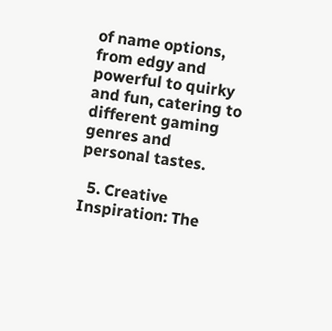of name options, from edgy and powerful to quirky and fun, catering to different gaming genres and personal tastes.

  5. Creative Inspiration: The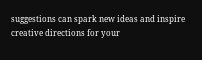suggestions can spark new ideas and inspire creative directions for your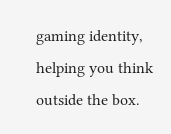gaming identity, helping you think outside the box.